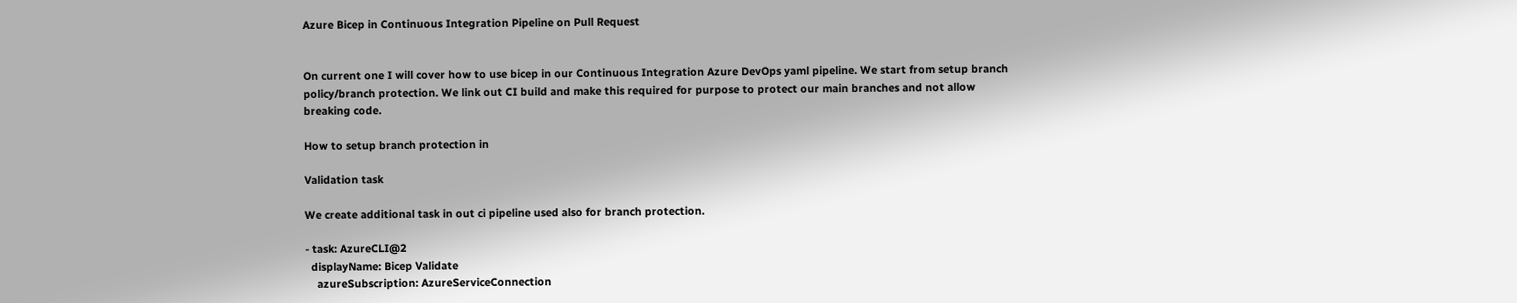Azure Bicep in Continuous Integration Pipeline on Pull Request


On current one I will cover how to use bicep in our Continuous Integration Azure DevOps yaml pipeline. We start from setup branch policy/branch protection. We link out CI build and make this required for purpose to protect our main branches and not allow breaking code.

How to setup branch protection in

Validation task

We create additional task in out ci pipeline used also for branch protection.

- task: AzureCLI@2
  displayName: Bicep Validate
    azureSubscription: AzureServiceConnection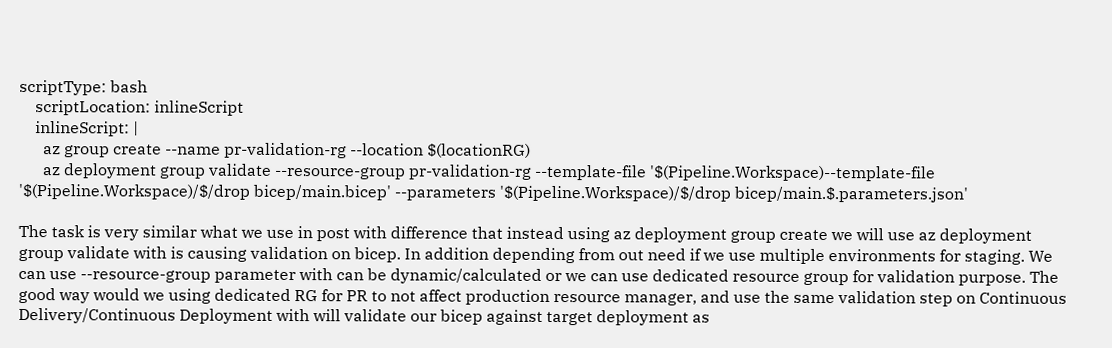scriptType: bash
    scriptLocation: inlineScript
    inlineScript: |
      az group create --name pr-validation-rg --location $(locationRG)
      az deployment group validate --resource-group pr-validation-rg --template-file '$(Pipeline.Workspace)--template-file '$(Pipeline.Workspace)/$/drop bicep/main.bicep' --parameters '$(Pipeline.Workspace)/$/drop bicep/main.$.parameters.json'

The task is very similar what we use in post with difference that instead using az deployment group create we will use az deployment group validate with is causing validation on bicep. In addition depending from out need if we use multiple environments for staging. We can use --resource-group parameter with can be dynamic/calculated or we can use dedicated resource group for validation purpose. The good way would we using dedicated RG for PR to not affect production resource manager, and use the same validation step on Continuous Delivery/Continuous Deployment with will validate our bicep against target deployment as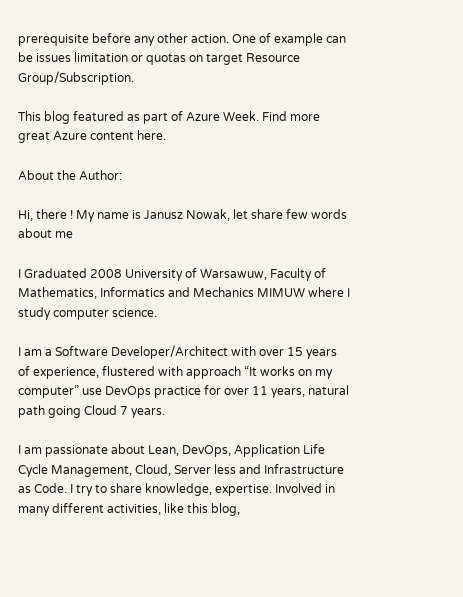prerequisite before any other action. One of example can be issues limitation or quotas on target Resource Group/Subscription.

This blog featured as part of Azure Week. Find more great Azure content here.

About the Author:

Hi, there ! My name is Janusz Nowak, let share few words about me

I Graduated 2008 University of Warsawuw, Faculty of Mathematics, Informatics and Mechanics MIMUW where I study computer science.

I am a Software Developer/Architect with over 15 years of experience, flustered with approach “It works on my computer” use DevOps practice for over 11 years, natural path going Cloud 7 years.

I am passionate about Lean, DevOps, Application Life Cycle Management, Cloud, Server less and Infrastructure as Code. I try to share knowledge, expertise. Involved in many different activities, like this blog,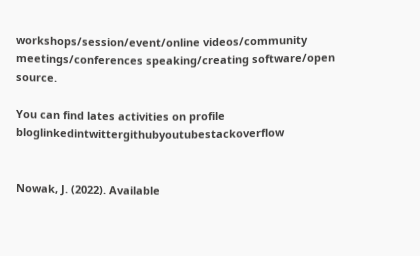workshops/session/event/online videos/community meetings/conferences speaking/creating software/open source.

You can find lates activities on profile bloglinkedintwittergithubyoutubestackoverflow


Nowak, J. (2022). Available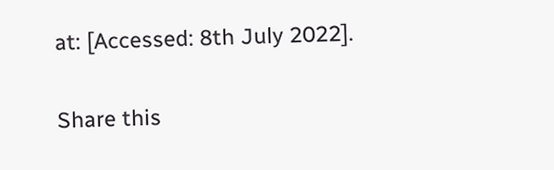at: [Accessed: 8th July 2022].

Share this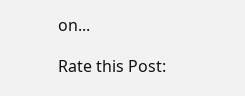on...

Rate this Post: